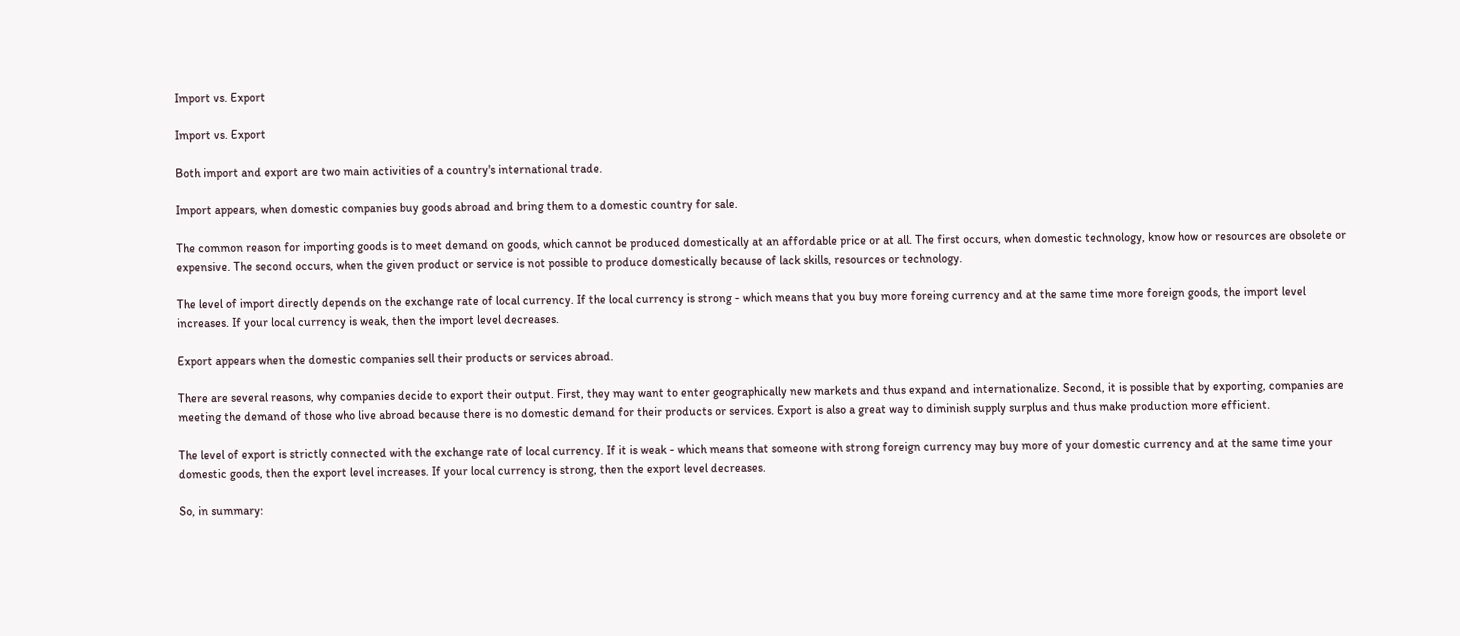Import vs. Export

Import vs. Export

Both import and export are two main activities of a country's international trade.

Import appears, when domestic companies buy goods abroad and bring them to a domestic country for sale.

The common reason for importing goods is to meet demand on goods, which cannot be produced domestically at an affordable price or at all. The first occurs, when domestic technology, know how or resources are obsolete or expensive. The second occurs, when the given product or service is not possible to produce domestically because of lack skills, resources or technology.

The level of import directly depends on the exchange rate of local currency. If the local currency is strong - which means that you buy more foreing currency and at the same time more foreign goods, the import level increases. If your local currency is weak, then the import level decreases.

Export appears when the domestic companies sell their products or services abroad.

There are several reasons, why companies decide to export their output. First, they may want to enter geographically new markets and thus expand and internationalize. Second, it is possible that by exporting, companies are meeting the demand of those who live abroad because there is no domestic demand for their products or services. Export is also a great way to diminish supply surplus and thus make production more efficient.

The level of export is strictly connected with the exchange rate of local currency. If it is weak - which means that someone with strong foreign currency may buy more of your domestic currency and at the same time your domestic goods, then the export level increases. If your local currency is strong, then the export level decreases.

So, in summary: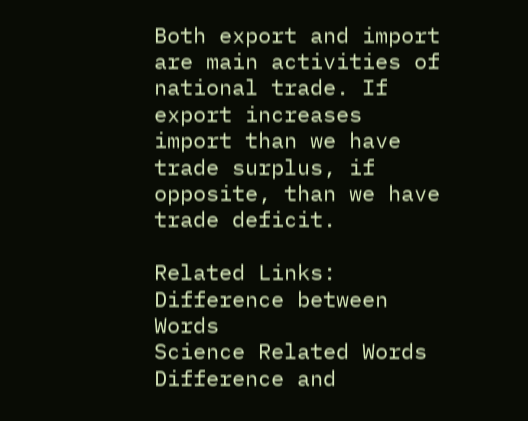Both export and import are main activities of national trade. If export increases import than we have trade surplus, if opposite, than we have trade deficit.

Related Links:
Difference between Words
Science Related Words Difference and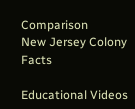Comparison
New Jersey Colony Facts

Educational Videos